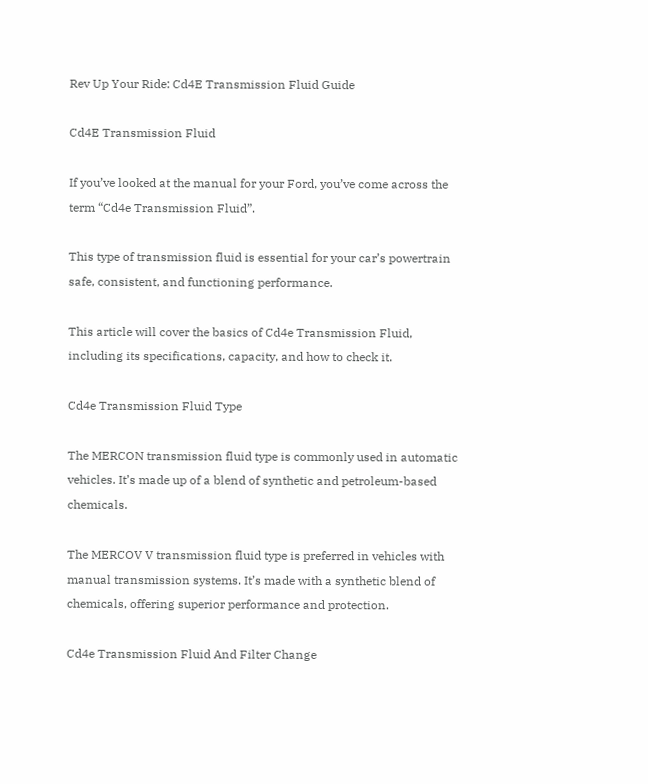Rev Up Your Ride: Cd4E Transmission Fluid Guide

Cd4E Transmission Fluid

If you’ve looked at the manual for your Ford, you’ve come across the term “Cd4e Transmission Fluid”.

This type of transmission fluid is essential for your car’s powertrain safe, consistent, and functioning performance.

This article will cover the basics of Cd4e Transmission Fluid, including its specifications, capacity, and how to check it.

Cd4e Transmission Fluid Type

The MERCON transmission fluid type is commonly used in automatic vehicles. It’s made up of a blend of synthetic and petroleum-based chemicals.

The MERCOV V transmission fluid type is preferred in vehicles with manual transmission systems. It’s made with a synthetic blend of chemicals, offering superior performance and protection.

Cd4e Transmission Fluid And Filter Change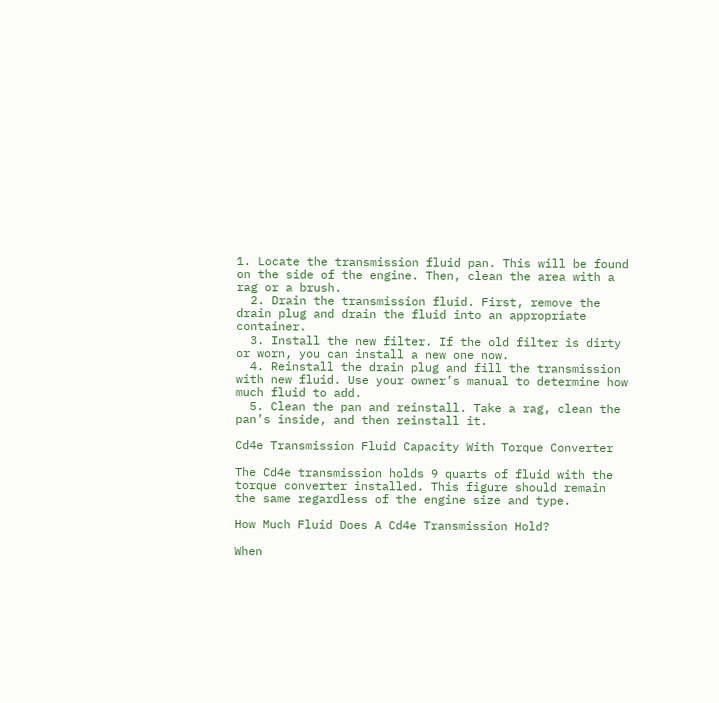1. Locate the transmission fluid pan. This will be found on the side of the engine. Then, clean the area with a rag or a brush.
  2. Drain the transmission fluid. First, remove the drain plug and drain the fluid into an appropriate container.
  3. Install the new filter. If the old filter is dirty or worn, you can install a new one now.
  4. Reinstall the drain plug and fill the transmission with new fluid. Use your owner’s manual to determine how much fluid to add.
  5. Clean the pan and reinstall. Take a rag, clean the pan’s inside, and then reinstall it.

Cd4e Transmission Fluid Capacity With Torque Converter

The Cd4e transmission holds 9 quarts of fluid with the torque converter installed. This figure should remain the same regardless of the engine size and type.

How Much Fluid Does A Cd4e Transmission Hold?

When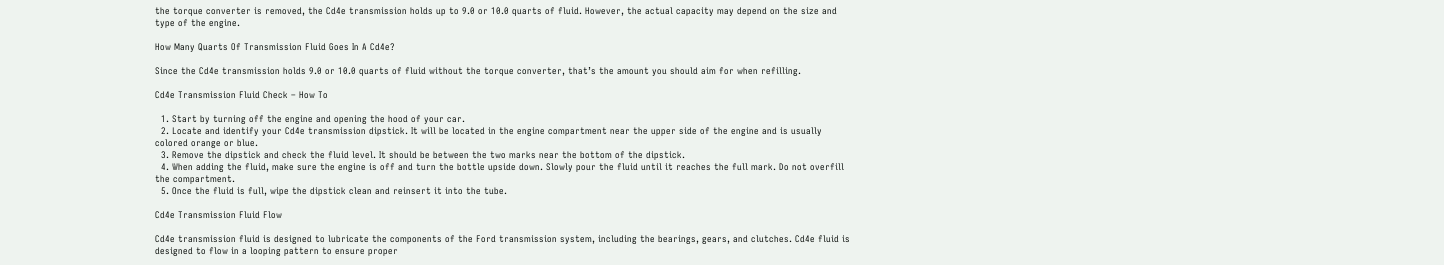the torque converter is removed, the Cd4e transmission holds up to 9.0 or 10.0 quarts of fluid. However, the actual capacity may depend on the size and type of the engine.

How Many Quarts Of Transmission Fluid Goes In A Cd4e?

Since the Cd4e transmission holds 9.0 or 10.0 quarts of fluid without the torque converter, that’s the amount you should aim for when refilling.

Cd4e Transmission Fluid Check – How To

  1. Start by turning off the engine and opening the hood of your car.
  2. Locate and identify your Cd4e transmission dipstick. It will be located in the engine compartment near the upper side of the engine and is usually colored orange or blue.
  3. Remove the dipstick and check the fluid level. It should be between the two marks near the bottom of the dipstick.
  4. When adding the fluid, make sure the engine is off and turn the bottle upside down. Slowly pour the fluid until it reaches the full mark. Do not overfill the compartment.
  5. Once the fluid is full, wipe the dipstick clean and reinsert it into the tube.

Cd4e Transmission Fluid Flow

Cd4e transmission fluid is designed to lubricate the components of the Ford transmission system, including the bearings, gears, and clutches. Cd4e fluid is designed to flow in a looping pattern to ensure proper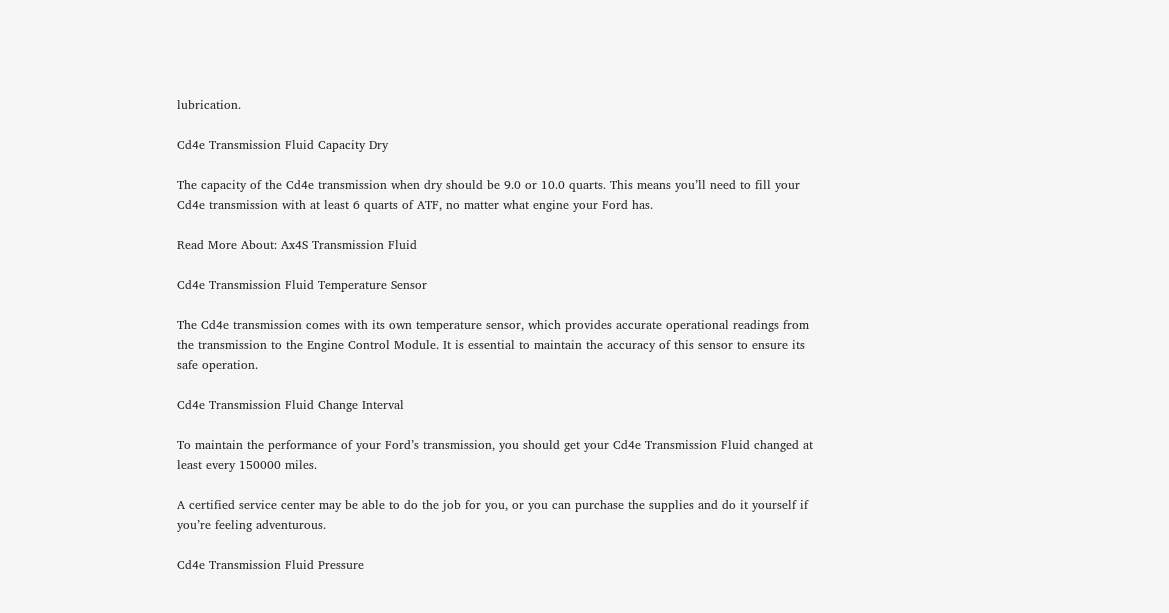lubrication.

Cd4e Transmission Fluid Capacity Dry

The capacity of the Cd4e transmission when dry should be 9.0 or 10.0 quarts. This means you’ll need to fill your Cd4e transmission with at least 6 quarts of ATF, no matter what engine your Ford has.

Read More About: Ax4S Transmission Fluid

Cd4e Transmission Fluid Temperature Sensor

The Cd4e transmission comes with its own temperature sensor, which provides accurate operational readings from the transmission to the Engine Control Module. It is essential to maintain the accuracy of this sensor to ensure its safe operation.

Cd4e Transmission Fluid Change Interval

To maintain the performance of your Ford’s transmission, you should get your Cd4e Transmission Fluid changed at least every 150000 miles.

A certified service center may be able to do the job for you, or you can purchase the supplies and do it yourself if you’re feeling adventurous.

Cd4e Transmission Fluid Pressure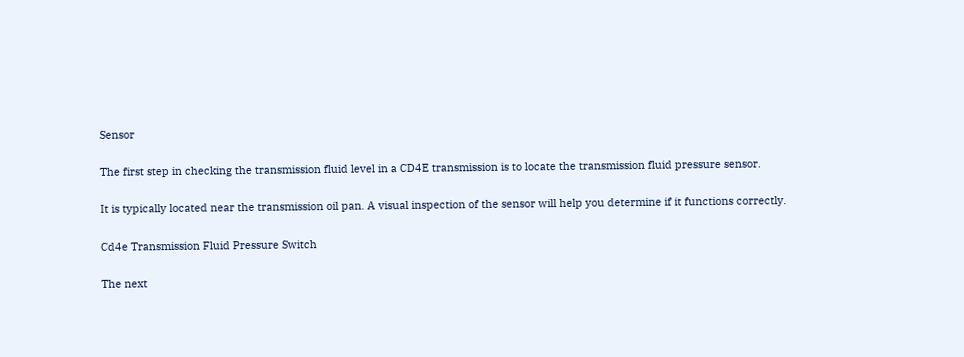Sensor

The first step in checking the transmission fluid level in a CD4E transmission is to locate the transmission fluid pressure sensor.

It is typically located near the transmission oil pan. A visual inspection of the sensor will help you determine if it functions correctly.

Cd4e Transmission Fluid Pressure Switch

The next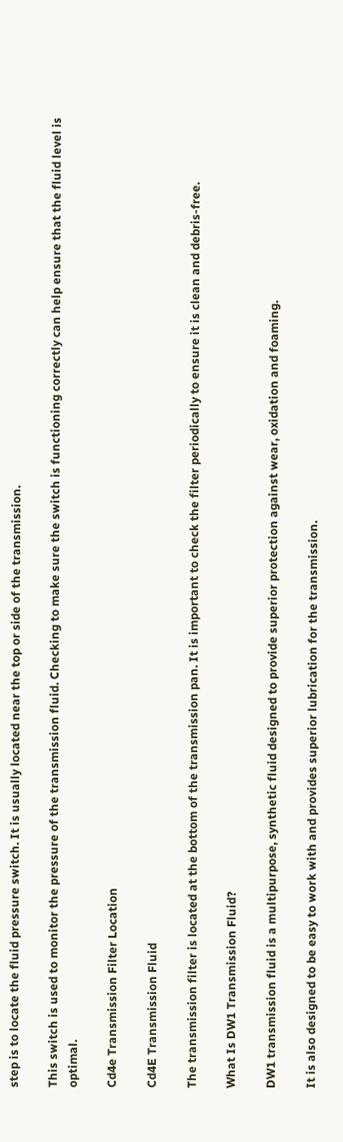step is to locate the fluid pressure switch. It is usually located near the top or side of the transmission.

This switch is used to monitor the pressure of the transmission fluid. Checking to make sure the switch is functioning correctly can help ensure that the fluid level is optimal.

Cd4e Transmission Filter Location

Cd4E Transmission Fluid

The transmission filter is located at the bottom of the transmission pan. It is important to check the filter periodically to ensure it is clean and debris-free.

What Is DW1 Transmission Fluid?

DW1 transmission fluid is a multipurpose, synthetic fluid designed to provide superior protection against wear, oxidation and foaming.

It is also designed to be easy to work with and provides superior lubrication for the transmission.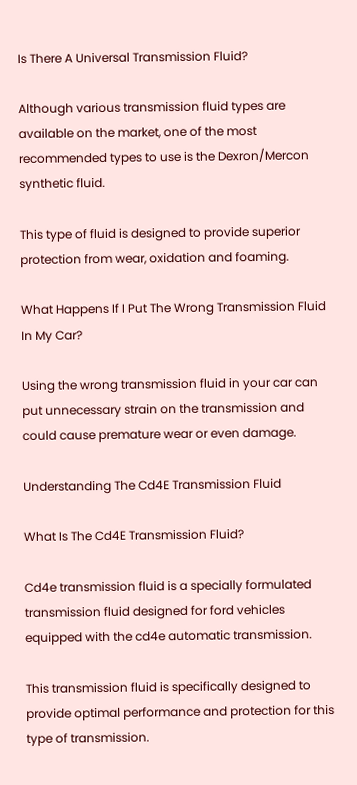Is There A Universal Transmission Fluid?

Although various transmission fluid types are available on the market, one of the most recommended types to use is the Dexron/Mercon synthetic fluid.

This type of fluid is designed to provide superior protection from wear, oxidation and foaming.

What Happens If I Put The Wrong Transmission Fluid In My Car?

Using the wrong transmission fluid in your car can put unnecessary strain on the transmission and could cause premature wear or even damage.

Understanding The Cd4E Transmission Fluid

What Is The Cd4E Transmission Fluid?

Cd4e transmission fluid is a specially formulated transmission fluid designed for ford vehicles equipped with the cd4e automatic transmission.

This transmission fluid is specifically designed to provide optimal performance and protection for this type of transmission.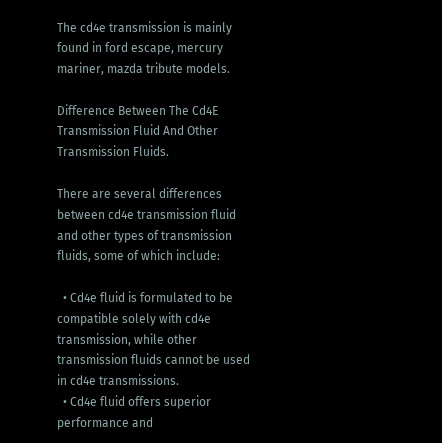The cd4e transmission is mainly found in ford escape, mercury mariner, mazda tribute models.

Difference Between The Cd4E Transmission Fluid And Other Transmission Fluids.

There are several differences between cd4e transmission fluid and other types of transmission fluids, some of which include:

  • Cd4e fluid is formulated to be compatible solely with cd4e transmission, while other transmission fluids cannot be used in cd4e transmissions.
  • Cd4e fluid offers superior performance and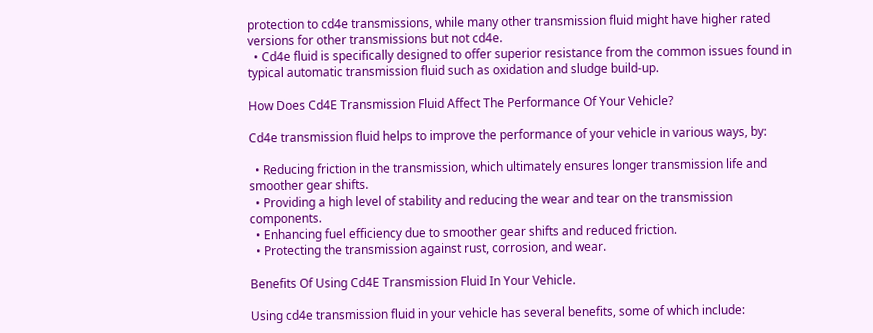protection to cd4e transmissions, while many other transmission fluid might have higher rated versions for other transmissions but not cd4e.
  • Cd4e fluid is specifically designed to offer superior resistance from the common issues found in typical automatic transmission fluid such as oxidation and sludge build-up.

How Does Cd4E Transmission Fluid Affect The Performance Of Your Vehicle?

Cd4e transmission fluid helps to improve the performance of your vehicle in various ways, by:

  • Reducing friction in the transmission, which ultimately ensures longer transmission life and smoother gear shifts.
  • Providing a high level of stability and reducing the wear and tear on the transmission components.
  • Enhancing fuel efficiency due to smoother gear shifts and reduced friction.
  • Protecting the transmission against rust, corrosion, and wear.

Benefits Of Using Cd4E Transmission Fluid In Your Vehicle.

Using cd4e transmission fluid in your vehicle has several benefits, some of which include: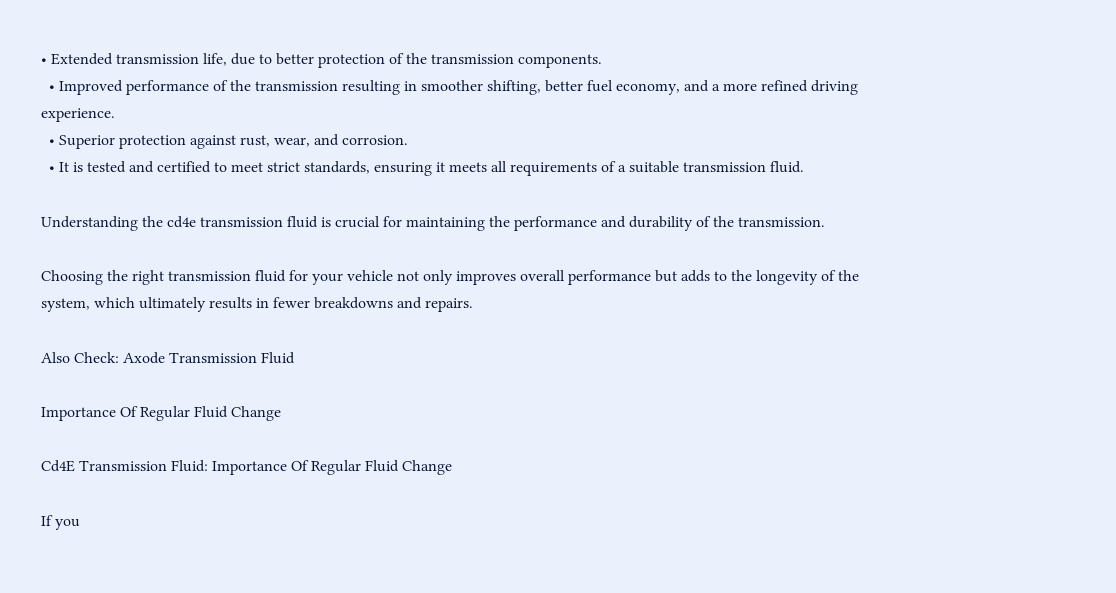• Extended transmission life, due to better protection of the transmission components.
  • Improved performance of the transmission resulting in smoother shifting, better fuel economy, and a more refined driving experience.
  • Superior protection against rust, wear, and corrosion.
  • It is tested and certified to meet strict standards, ensuring it meets all requirements of a suitable transmission fluid.

Understanding the cd4e transmission fluid is crucial for maintaining the performance and durability of the transmission.

Choosing the right transmission fluid for your vehicle not only improves overall performance but adds to the longevity of the system, which ultimately results in fewer breakdowns and repairs.

Also Check: Axode Transmission Fluid

Importance Of Regular Fluid Change

Cd4E Transmission Fluid: Importance Of Regular Fluid Change

If you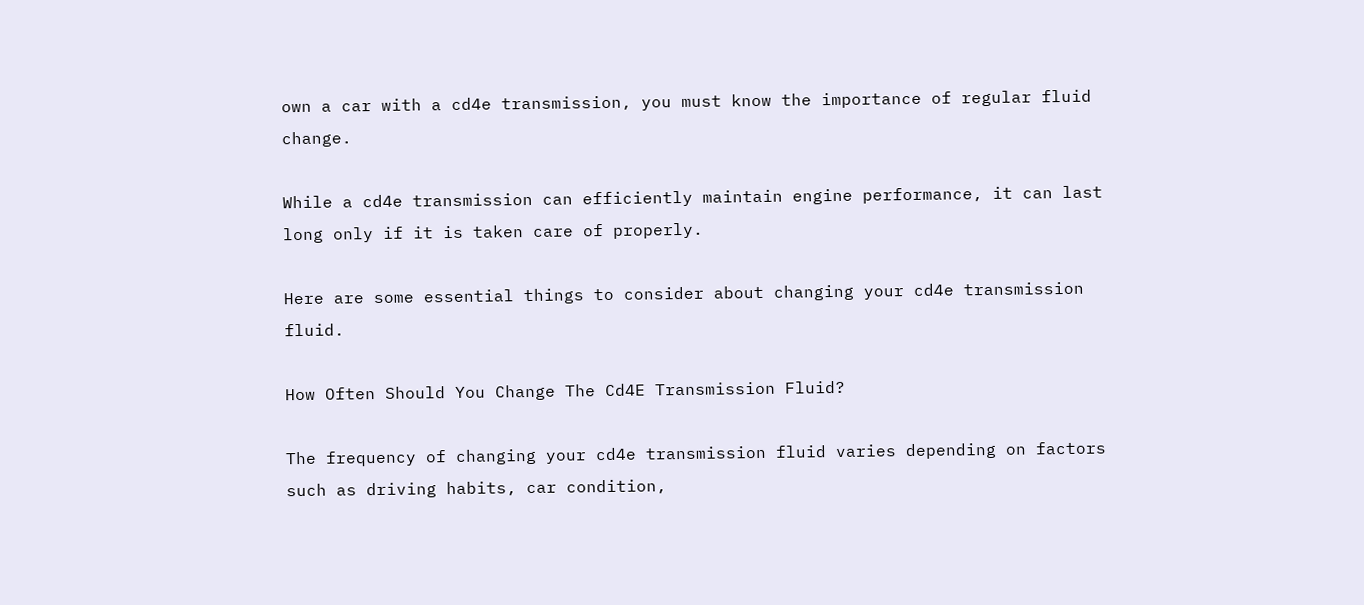own a car with a cd4e transmission, you must know the importance of regular fluid change.

While a cd4e transmission can efficiently maintain engine performance, it can last long only if it is taken care of properly.

Here are some essential things to consider about changing your cd4e transmission fluid.

How Often Should You Change The Cd4E Transmission Fluid?

The frequency of changing your cd4e transmission fluid varies depending on factors such as driving habits, car condition,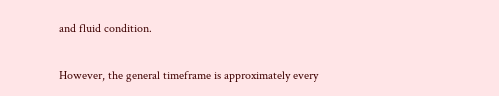and fluid condition.

However, the general timeframe is approximately every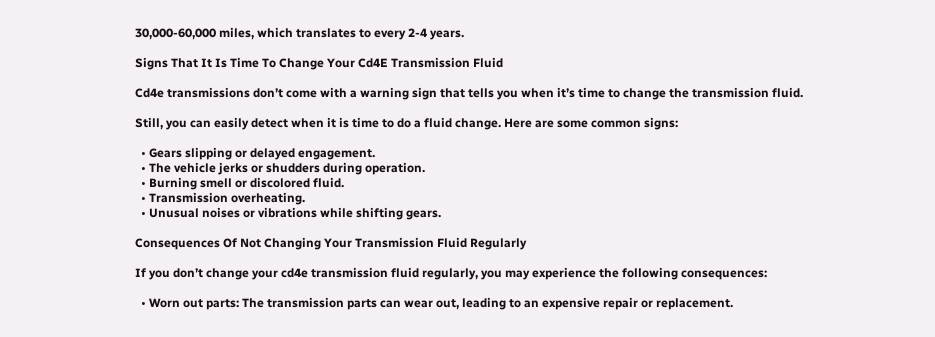30,000-60,000 miles, which translates to every 2-4 years.

Signs That It Is Time To Change Your Cd4E Transmission Fluid

Cd4e transmissions don’t come with a warning sign that tells you when it’s time to change the transmission fluid.

Still, you can easily detect when it is time to do a fluid change. Here are some common signs:

  • Gears slipping or delayed engagement.
  • The vehicle jerks or shudders during operation.
  • Burning smell or discolored fluid.
  • Transmission overheating.
  • Unusual noises or vibrations while shifting gears.

Consequences Of Not Changing Your Transmission Fluid Regularly

If you don’t change your cd4e transmission fluid regularly, you may experience the following consequences:

  • Worn out parts: The transmission parts can wear out, leading to an expensive repair or replacement.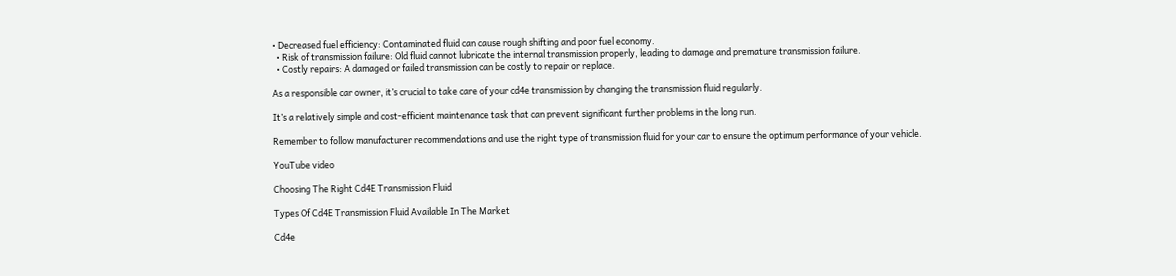• Decreased fuel efficiency: Contaminated fluid can cause rough shifting and poor fuel economy.
  • Risk of transmission failure: Old fluid cannot lubricate the internal transmission properly, leading to damage and premature transmission failure.
  • Costly repairs: A damaged or failed transmission can be costly to repair or replace.

As a responsible car owner, it’s crucial to take care of your cd4e transmission by changing the transmission fluid regularly.

It’s a relatively simple and cost-efficient maintenance task that can prevent significant further problems in the long run.

Remember to follow manufacturer recommendations and use the right type of transmission fluid for your car to ensure the optimum performance of your vehicle.

YouTube video

Choosing The Right Cd4E Transmission Fluid

Types Of Cd4E Transmission Fluid Available In The Market

Cd4e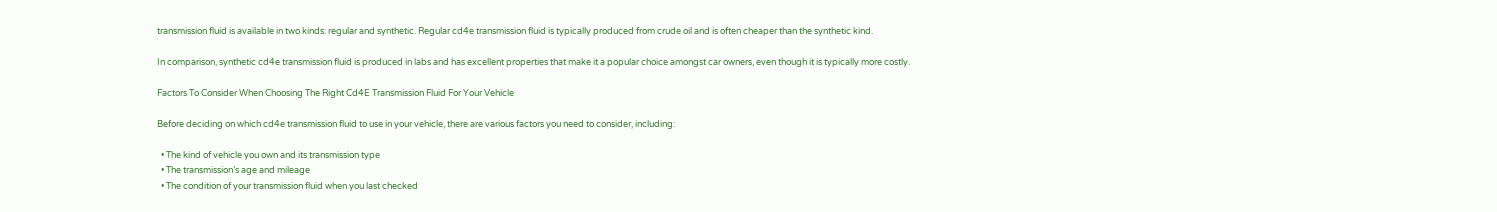transmission fluid is available in two kinds: regular and synthetic. Regular cd4e transmission fluid is typically produced from crude oil and is often cheaper than the synthetic kind.

In comparison, synthetic cd4e transmission fluid is produced in labs and has excellent properties that make it a popular choice amongst car owners, even though it is typically more costly.

Factors To Consider When Choosing The Right Cd4E Transmission Fluid For Your Vehicle

Before deciding on which cd4e transmission fluid to use in your vehicle, there are various factors you need to consider, including:

  • The kind of vehicle you own and its transmission type
  • The transmission’s age and mileage
  • The condition of your transmission fluid when you last checked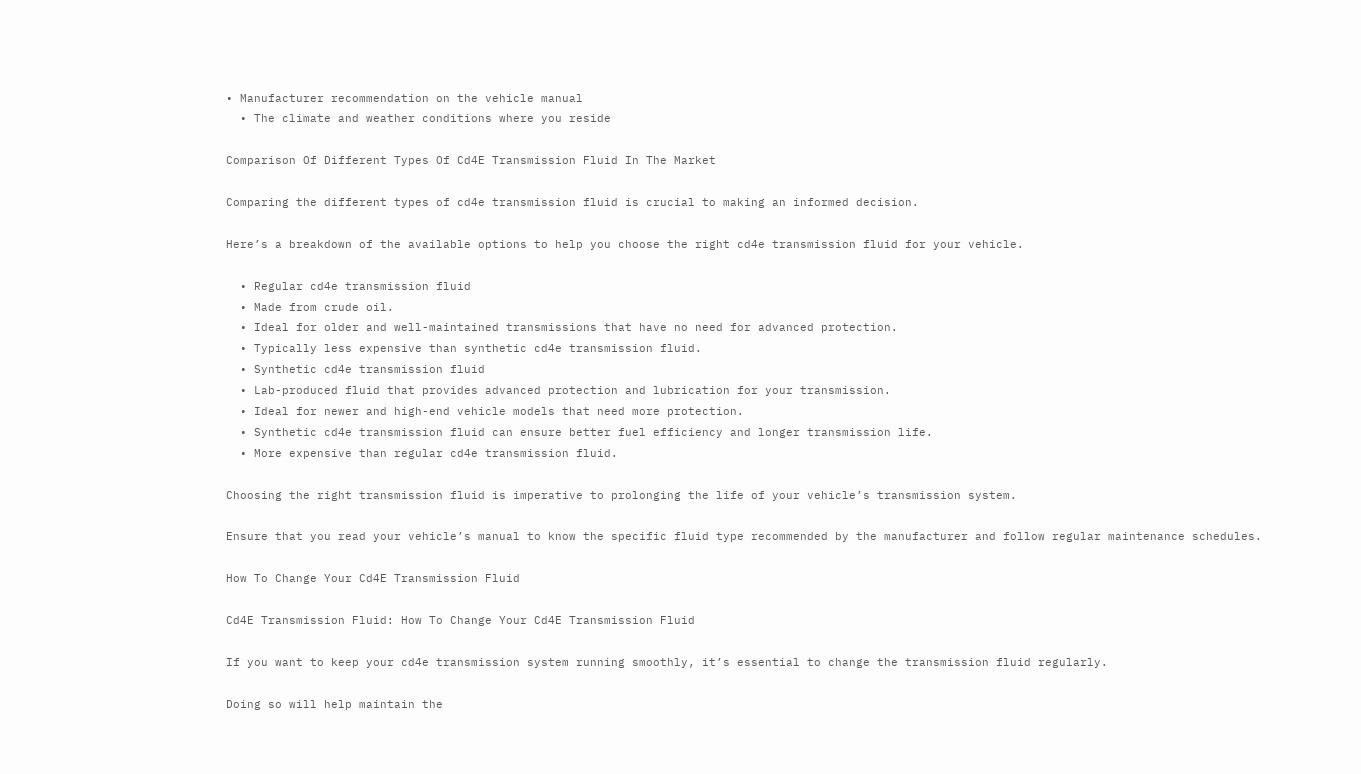• Manufacturer recommendation on the vehicle manual
  • The climate and weather conditions where you reside

Comparison Of Different Types Of Cd4E Transmission Fluid In The Market

Comparing the different types of cd4e transmission fluid is crucial to making an informed decision.

Here’s a breakdown of the available options to help you choose the right cd4e transmission fluid for your vehicle.

  • Regular cd4e transmission fluid
  • Made from crude oil.
  • Ideal for older and well-maintained transmissions that have no need for advanced protection.
  • Typically less expensive than synthetic cd4e transmission fluid.
  • Synthetic cd4e transmission fluid
  • Lab-produced fluid that provides advanced protection and lubrication for your transmission.
  • Ideal for newer and high-end vehicle models that need more protection.
  • Synthetic cd4e transmission fluid can ensure better fuel efficiency and longer transmission life.
  • More expensive than regular cd4e transmission fluid.

Choosing the right transmission fluid is imperative to prolonging the life of your vehicle’s transmission system.

Ensure that you read your vehicle’s manual to know the specific fluid type recommended by the manufacturer and follow regular maintenance schedules.

How To Change Your Cd4E Transmission Fluid

Cd4E Transmission Fluid: How To Change Your Cd4E Transmission Fluid

If you want to keep your cd4e transmission system running smoothly, it’s essential to change the transmission fluid regularly.

Doing so will help maintain the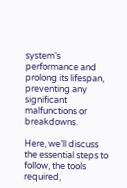system’s performance and prolong its lifespan, preventing any significant malfunctions or breakdowns.

Here, we’ll discuss the essential steps to follow, the tools required,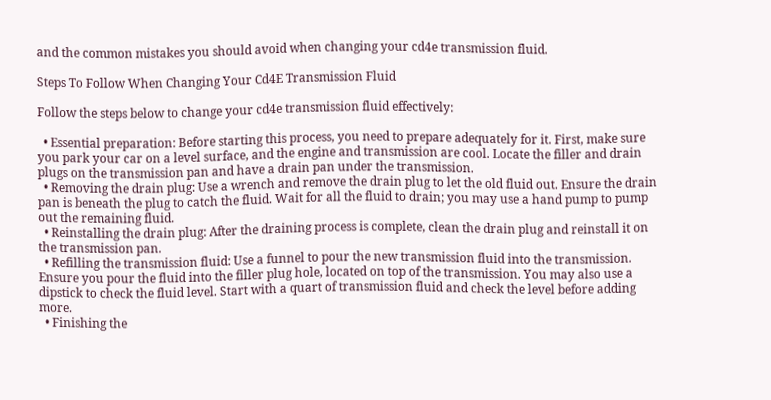and the common mistakes you should avoid when changing your cd4e transmission fluid.

Steps To Follow When Changing Your Cd4E Transmission Fluid

Follow the steps below to change your cd4e transmission fluid effectively:

  • Essential preparation: Before starting this process, you need to prepare adequately for it. First, make sure you park your car on a level surface, and the engine and transmission are cool. Locate the filler and drain plugs on the transmission pan and have a drain pan under the transmission.
  • Removing the drain plug: Use a wrench and remove the drain plug to let the old fluid out. Ensure the drain pan is beneath the plug to catch the fluid. Wait for all the fluid to drain; you may use a hand pump to pump out the remaining fluid.
  • Reinstalling the drain plug: After the draining process is complete, clean the drain plug and reinstall it on the transmission pan.
  • Refilling the transmission fluid: Use a funnel to pour the new transmission fluid into the transmission. Ensure you pour the fluid into the filler plug hole, located on top of the transmission. You may also use a dipstick to check the fluid level. Start with a quart of transmission fluid and check the level before adding more.
  • Finishing the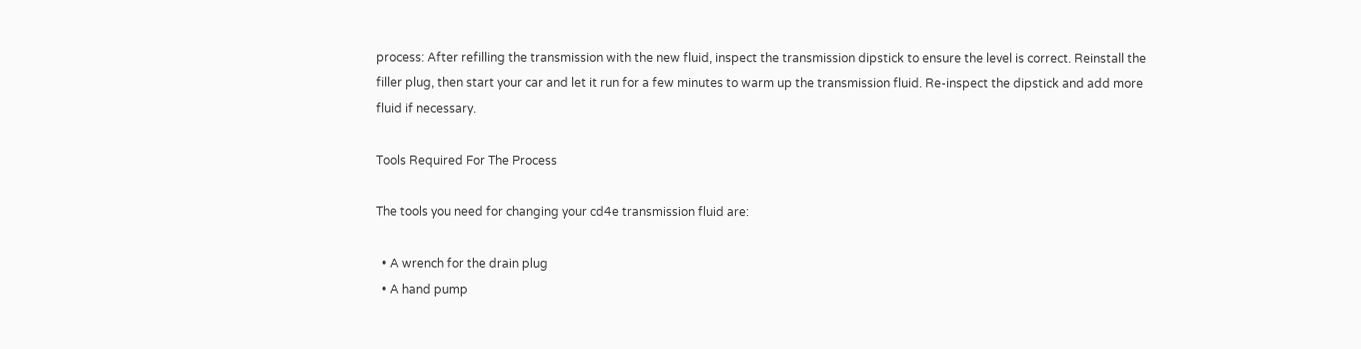process: After refilling the transmission with the new fluid, inspect the transmission dipstick to ensure the level is correct. Reinstall the filler plug, then start your car and let it run for a few minutes to warm up the transmission fluid. Re-inspect the dipstick and add more fluid if necessary.

Tools Required For The Process

The tools you need for changing your cd4e transmission fluid are:

  • A wrench for the drain plug
  • A hand pump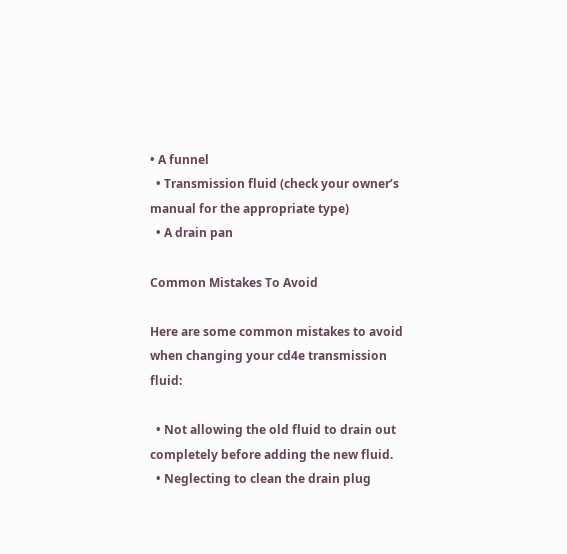• A funnel
  • Transmission fluid (check your owner’s manual for the appropriate type)
  • A drain pan

Common Mistakes To Avoid

Here are some common mistakes to avoid when changing your cd4e transmission fluid:

  • Not allowing the old fluid to drain out completely before adding the new fluid.
  • Neglecting to clean the drain plug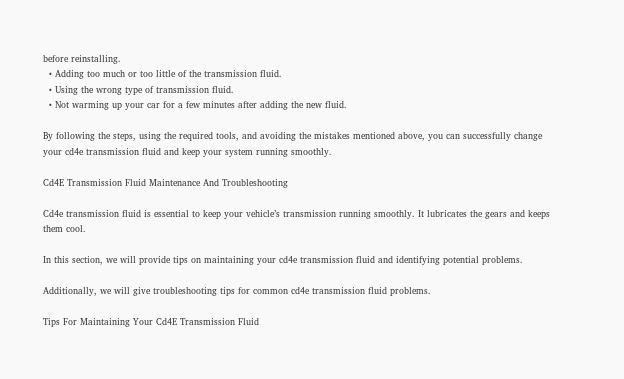before reinstalling.
  • Adding too much or too little of the transmission fluid.
  • Using the wrong type of transmission fluid.
  • Not warming up your car for a few minutes after adding the new fluid.

By following the steps, using the required tools, and avoiding the mistakes mentioned above, you can successfully change your cd4e transmission fluid and keep your system running smoothly.

Cd4E Transmission Fluid Maintenance And Troubleshooting

Cd4e transmission fluid is essential to keep your vehicle’s transmission running smoothly. It lubricates the gears and keeps them cool.

In this section, we will provide tips on maintaining your cd4e transmission fluid and identifying potential problems.

Additionally, we will give troubleshooting tips for common cd4e transmission fluid problems.

Tips For Maintaining Your Cd4E Transmission Fluid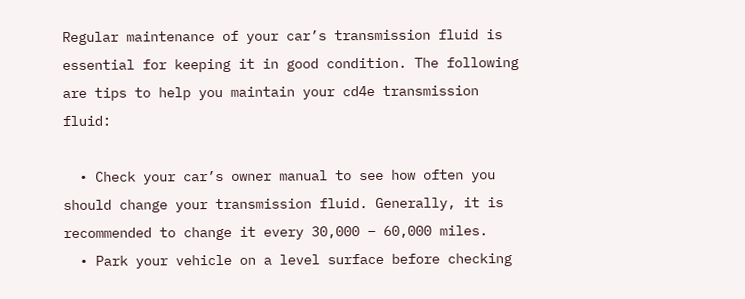Regular maintenance of your car’s transmission fluid is essential for keeping it in good condition. The following are tips to help you maintain your cd4e transmission fluid:

  • Check your car’s owner manual to see how often you should change your transmission fluid. Generally, it is recommended to change it every 30,000 – 60,000 miles.
  • Park your vehicle on a level surface before checking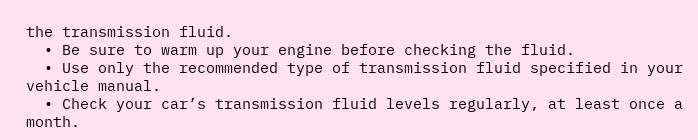the transmission fluid.
  • Be sure to warm up your engine before checking the fluid.
  • Use only the recommended type of transmission fluid specified in your vehicle manual.
  • Check your car’s transmission fluid levels regularly, at least once a month.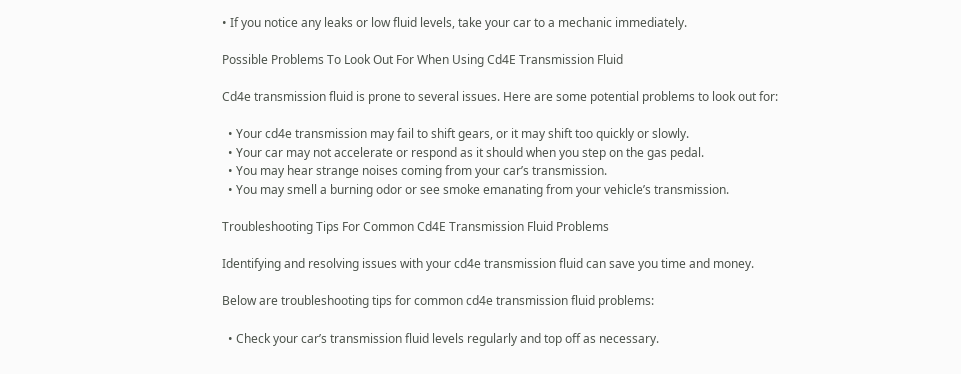• If you notice any leaks or low fluid levels, take your car to a mechanic immediately.

Possible Problems To Look Out For When Using Cd4E Transmission Fluid

Cd4e transmission fluid is prone to several issues. Here are some potential problems to look out for:

  • Your cd4e transmission may fail to shift gears, or it may shift too quickly or slowly.
  • Your car may not accelerate or respond as it should when you step on the gas pedal.
  • You may hear strange noises coming from your car’s transmission.
  • You may smell a burning odor or see smoke emanating from your vehicle’s transmission.

Troubleshooting Tips For Common Cd4E Transmission Fluid Problems

Identifying and resolving issues with your cd4e transmission fluid can save you time and money.

Below are troubleshooting tips for common cd4e transmission fluid problems:

  • Check your car’s transmission fluid levels regularly and top off as necessary.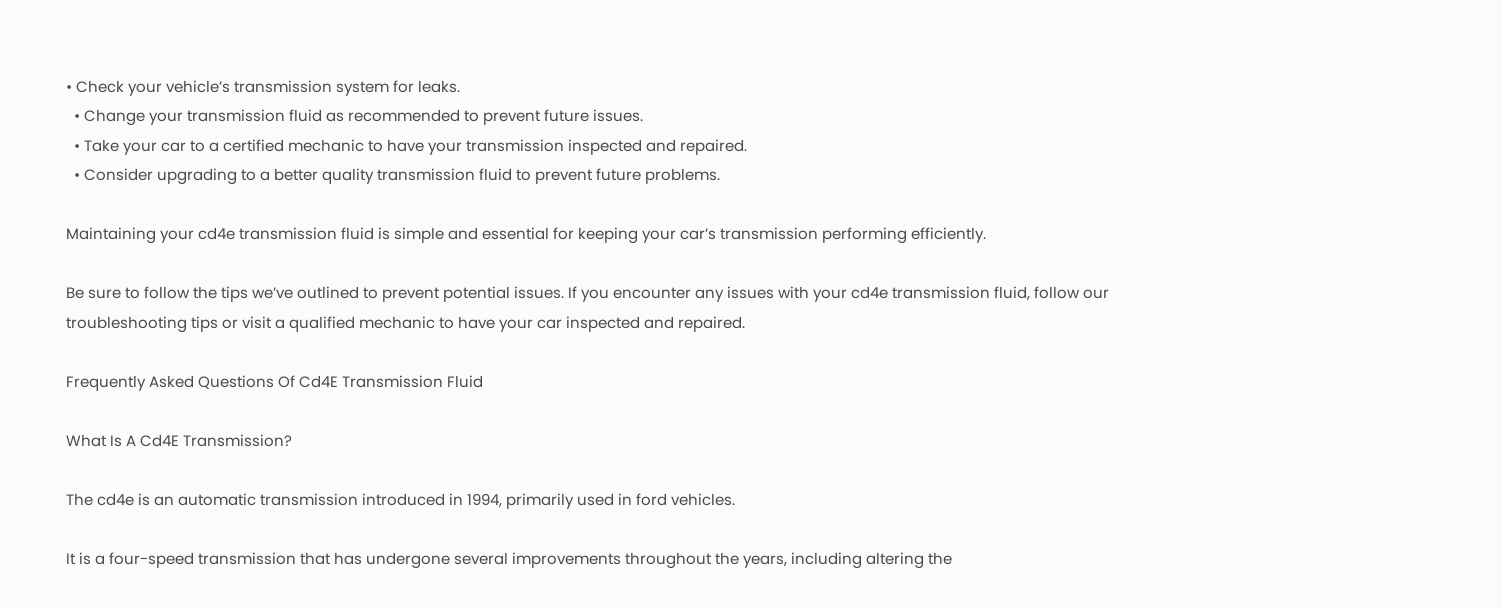• Check your vehicle’s transmission system for leaks.
  • Change your transmission fluid as recommended to prevent future issues.
  • Take your car to a certified mechanic to have your transmission inspected and repaired.
  • Consider upgrading to a better quality transmission fluid to prevent future problems.

Maintaining your cd4e transmission fluid is simple and essential for keeping your car’s transmission performing efficiently.

Be sure to follow the tips we’ve outlined to prevent potential issues. If you encounter any issues with your cd4e transmission fluid, follow our troubleshooting tips or visit a qualified mechanic to have your car inspected and repaired.

Frequently Asked Questions Of Cd4E Transmission Fluid

What Is A Cd4E Transmission?

The cd4e is an automatic transmission introduced in 1994, primarily used in ford vehicles.

It is a four-speed transmission that has undergone several improvements throughout the years, including altering the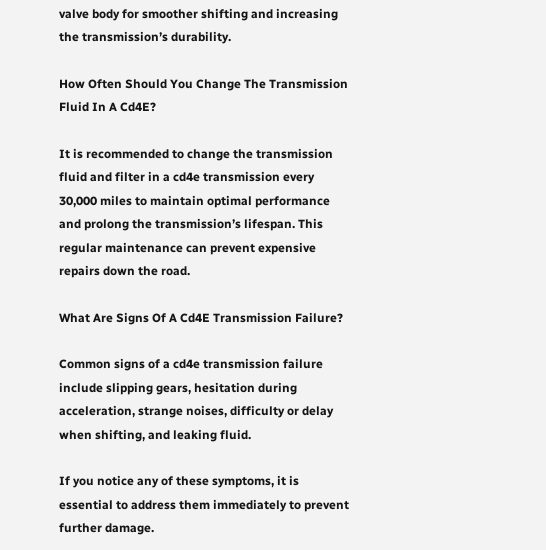valve body for smoother shifting and increasing the transmission’s durability.

How Often Should You Change The Transmission Fluid In A Cd4E?

It is recommended to change the transmission fluid and filter in a cd4e transmission every 30,000 miles to maintain optimal performance and prolong the transmission’s lifespan. This regular maintenance can prevent expensive repairs down the road.

What Are Signs Of A Cd4E Transmission Failure?

Common signs of a cd4e transmission failure include slipping gears, hesitation during acceleration, strange noises, difficulty or delay when shifting, and leaking fluid.

If you notice any of these symptoms, it is essential to address them immediately to prevent further damage.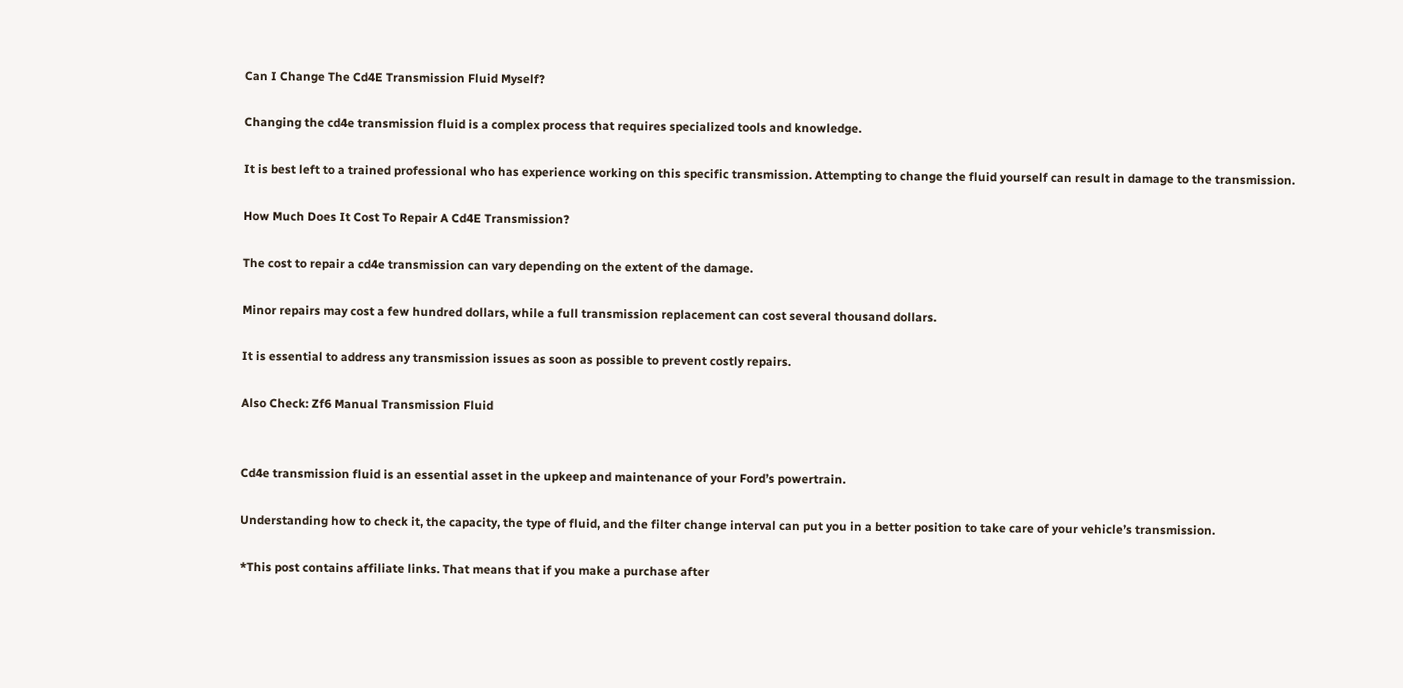Can I Change The Cd4E Transmission Fluid Myself?

Changing the cd4e transmission fluid is a complex process that requires specialized tools and knowledge.

It is best left to a trained professional who has experience working on this specific transmission. Attempting to change the fluid yourself can result in damage to the transmission.

How Much Does It Cost To Repair A Cd4E Transmission?

The cost to repair a cd4e transmission can vary depending on the extent of the damage.

Minor repairs may cost a few hundred dollars, while a full transmission replacement can cost several thousand dollars.

It is essential to address any transmission issues as soon as possible to prevent costly repairs.

Also Check: Zf6 Manual Transmission Fluid


Cd4e transmission fluid is an essential asset in the upkeep and maintenance of your Ford’s powertrain.

Understanding how to check it, the capacity, the type of fluid, and the filter change interval can put you in a better position to take care of your vehicle’s transmission.

*This post contains affiliate links. That means that if you make a purchase after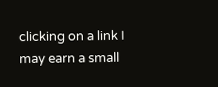clicking on a link I may earn a small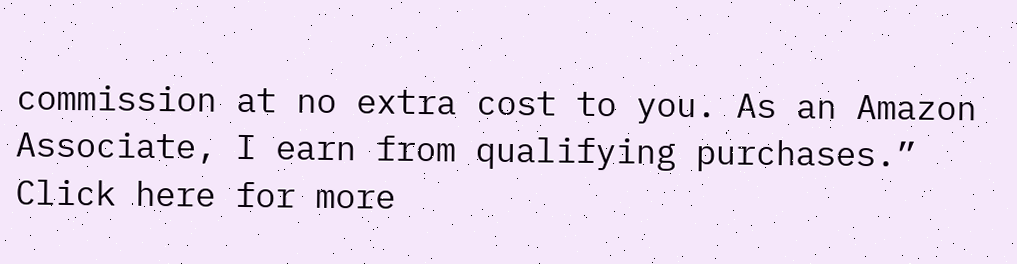commission at no extra cost to you. As an Amazon Associate, I earn from qualifying purchases.” Click here for more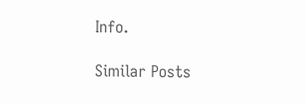Info.

Similar Posts